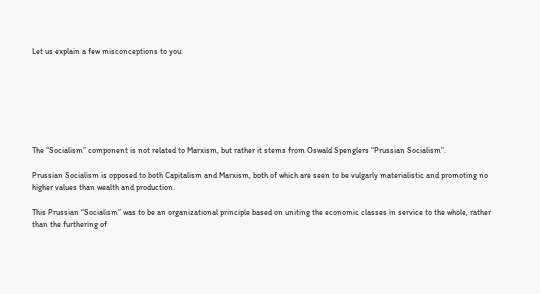Let us explain a few misconceptions to you:







The “Socialism” component is not related to Marxism, but rather it stems from Oswald Spenglers “Prussian Socialism”.

Prussian Socialism is opposed to both Capitalism and Marxism, both of which are seen to be vulgarly materialistic and promoting no higher values than wealth and production.

This Prussian “Socialism” was to be an organizational principle based on uniting the economic classes in service to the whole, rather than the furthering of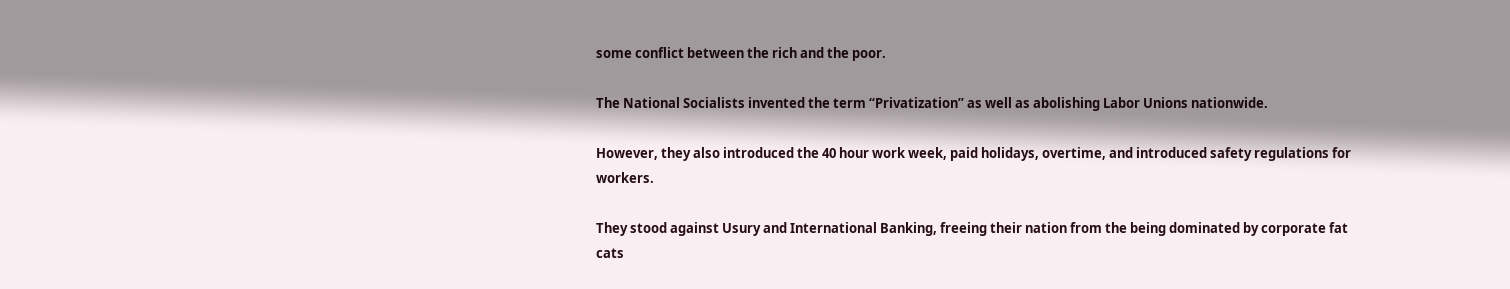some conflict between the rich and the poor.

The National Socialists invented the term “Privatization” as well as abolishing Labor Unions nationwide.

However, they also introduced the 40 hour work week, paid holidays, overtime, and introduced safety regulations for workers.

They stood against Usury and International Banking, freeing their nation from the being dominated by corporate fat cats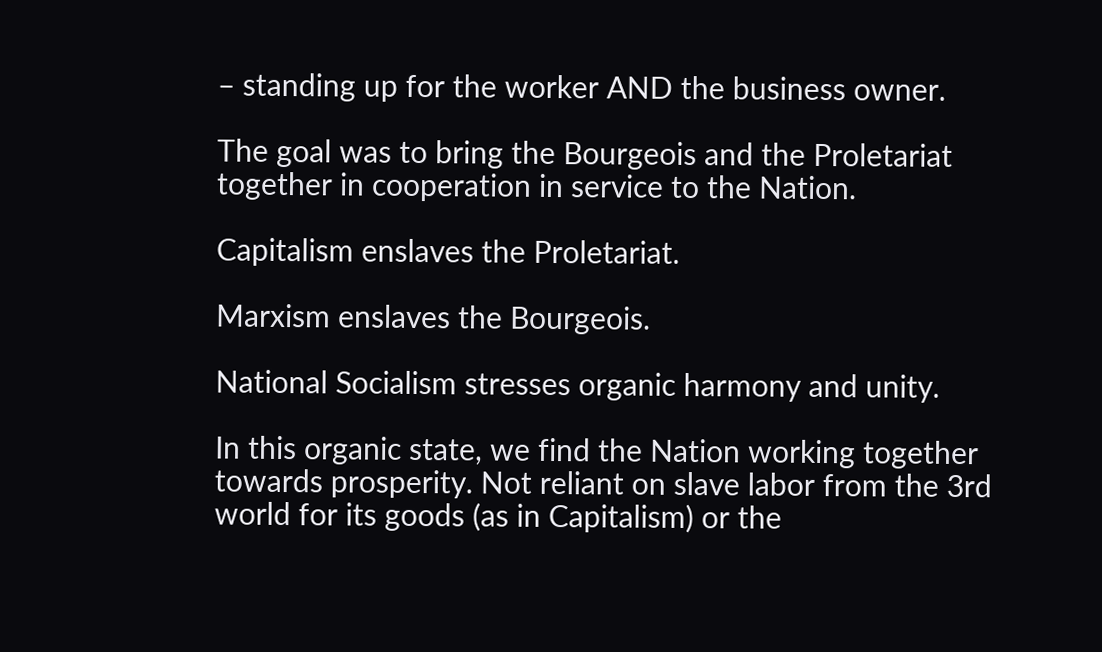– standing up for the worker AND the business owner.

The goal was to bring the Bourgeois and the Proletariat together in cooperation in service to the Nation.

Capitalism enslaves the Proletariat.

Marxism enslaves the Bourgeois.

National Socialism stresses organic harmony and unity.

In this organic state, we find the Nation working together towards prosperity. Not reliant on slave labor from the 3rd world for its goods (as in Capitalism) or the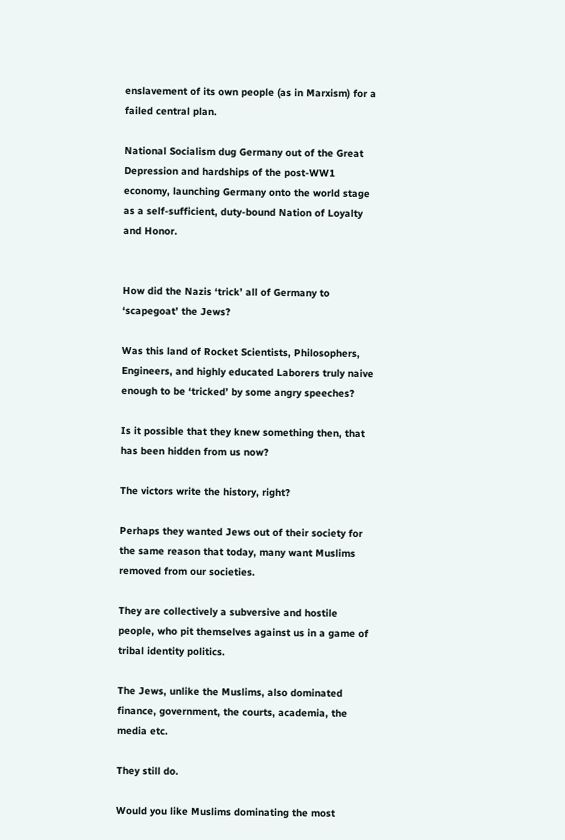enslavement of its own people (as in Marxism) for a failed central plan.

National Socialism dug Germany out of the Great Depression and hardships of the post-WW1 economy, launching Germany onto the world stage as a self-sufficient, duty-bound Nation of Loyalty and Honor.


How did the Nazis ‘trick’ all of Germany to ‘scapegoat’ the Jews?

Was this land of Rocket Scientists, Philosophers, Engineers, and highly educated Laborers truly naive enough to be ‘tricked’ by some angry speeches?

Is it possible that they knew something then, that has been hidden from us now?

The victors write the history, right?

Perhaps they wanted Jews out of their society for the same reason that today, many want Muslims removed from our societies.

They are collectively a subversive and hostile people, who pit themselves against us in a game of tribal identity politics.

The Jews, unlike the Muslims, also dominated finance, government, the courts, academia, the media etc.

They still do.

Would you like Muslims dominating the most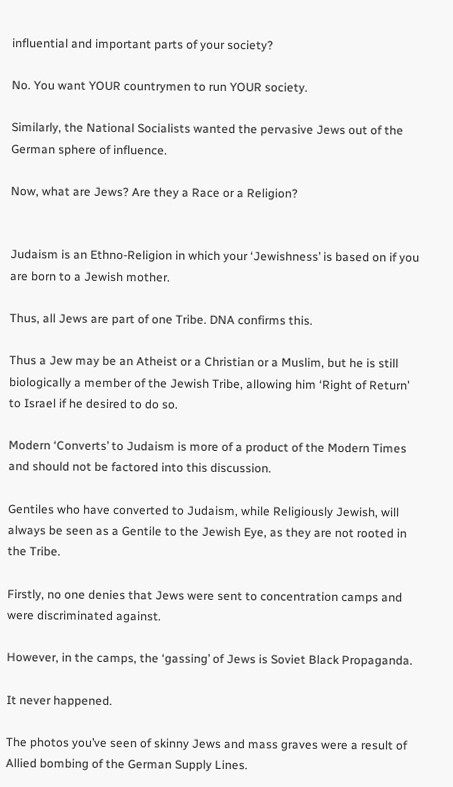influential and important parts of your society?

No. You want YOUR countrymen to run YOUR society.

Similarly, the National Socialists wanted the pervasive Jews out of the German sphere of influence.

Now, what are Jews? Are they a Race or a Religion?


Judaism is an Ethno-Religion in which your ‘Jewishness’ is based on if you are born to a Jewish mother.

Thus, all Jews are part of one Tribe. DNA confirms this.

Thus a Jew may be an Atheist or a Christian or a Muslim, but he is still biologically a member of the Jewish Tribe, allowing him ‘Right of Return’ to Israel if he desired to do so.

Modern ‘Converts’ to Judaism is more of a product of the Modern Times and should not be factored into this discussion.

Gentiles who have converted to Judaism, while Religiously Jewish, will always be seen as a Gentile to the Jewish Eye, as they are not rooted in the Tribe.

Firstly, no one denies that Jews were sent to concentration camps and were discriminated against.

However, in the camps, the ‘gassing’ of Jews is Soviet Black Propaganda.

It never happened.

The photos you’ve seen of skinny Jews and mass graves were a result of Allied bombing of the German Supply Lines.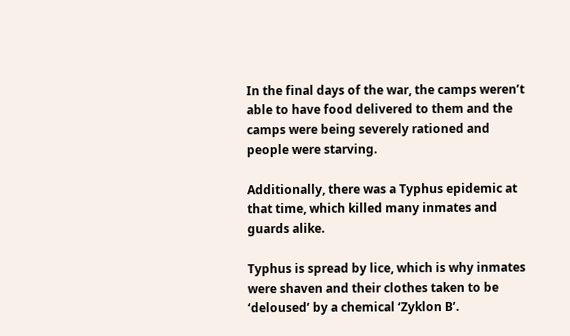In the final days of the war, the camps weren’t able to have food delivered to them and the camps were being severely rationed and people were starving.

Additionally, there was a Typhus epidemic at that time, which killed many inmates and guards alike.

Typhus is spread by lice, which is why inmates were shaven and their clothes taken to be ‘deloused’ by a chemical ‘Zyklon B’.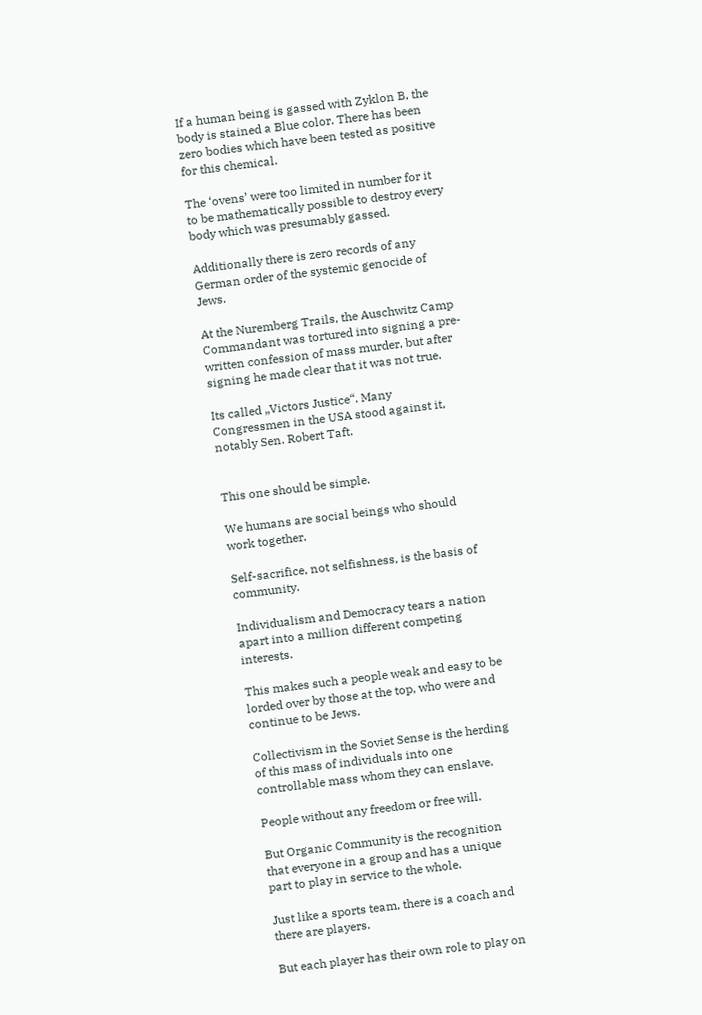If a human being is gassed with Zyklon B, the body is stained a Blue color. There has been zero bodies which have been tested as positive for this chemical.

The ‘ovens’ were too limited in number for it to be mathematically possible to destroy every body which was presumably gassed.

Additionally there is zero records of any German order of the systemic genocide of Jews.

At the Nuremberg Trails, the Auschwitz Camp Commandant was tortured into signing a pre-written confession of mass murder, but after signing he made clear that it was not true.

Its called „Victors Justice“. Many Congressmen in the USA stood against it, notably Sen. Robert Taft.


This one should be simple.

We humans are social beings who should work together.

Self-sacrifice, not selfishness, is the basis of community.

Individualism and Democracy tears a nation apart into a million different competing interests.

This makes such a people weak and easy to be lorded over by those at the top, who were and continue to be Jews.

Collectivism in the Soviet Sense is the herding of this mass of individuals into one controllable mass whom they can enslave.

People without any freedom or free will.

But Organic Community is the recognition that everyone in a group and has a unique part to play in service to the whole.

Just like a sports team, there is a coach and there are players.

But each player has their own role to play on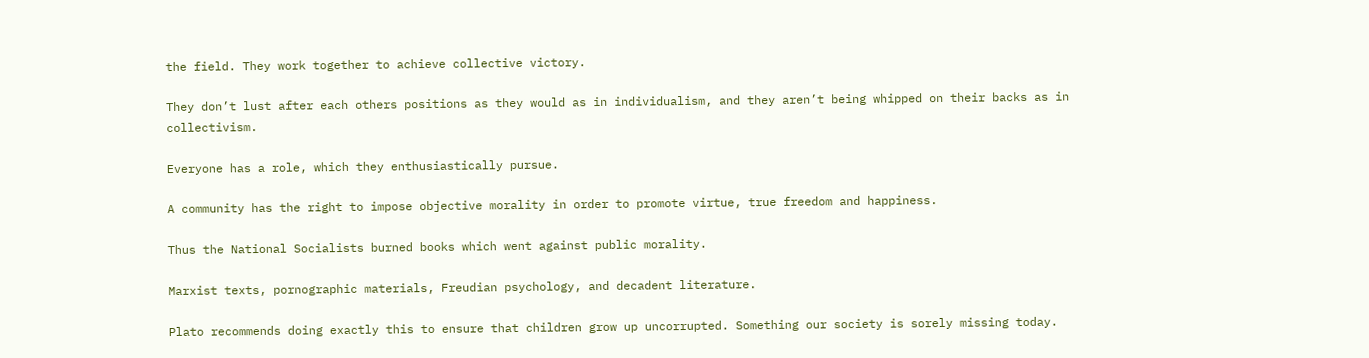the field. They work together to achieve collective victory.

They don’t lust after each others positions as they would as in individualism, and they aren’t being whipped on their backs as in collectivism.

Everyone has a role, which they enthusiastically pursue.

A community has the right to impose objective morality in order to promote virtue, true freedom and happiness.

Thus the National Socialists burned books which went against public morality.

Marxist texts, pornographic materials, Freudian psychology, and decadent literature.

Plato recommends doing exactly this to ensure that children grow up uncorrupted. Something our society is sorely missing today.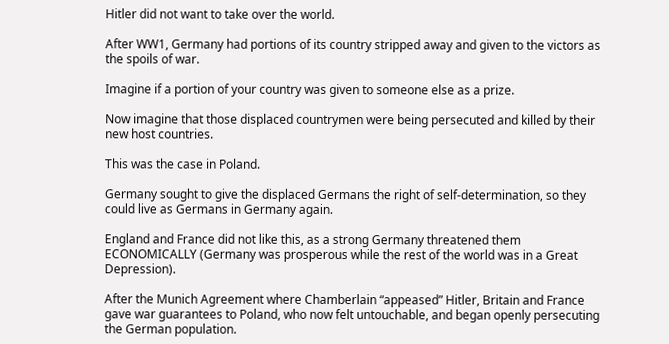Hitler did not want to take over the world.

After WW1, Germany had portions of its country stripped away and given to the victors as the spoils of war.

Imagine if a portion of your country was given to someone else as a prize.

Now imagine that those displaced countrymen were being persecuted and killed by their new host countries.

This was the case in Poland.

Germany sought to give the displaced Germans the right of self-determination, so they could live as Germans in Germany again.

England and France did not like this, as a strong Germany threatened them ECONOMICALLY (Germany was prosperous while the rest of the world was in a Great Depression).

After the Munich Agreement where Chamberlain “appeased” Hitler, Britain and France gave war guarantees to Poland, who now felt untouchable, and began openly persecuting the German population.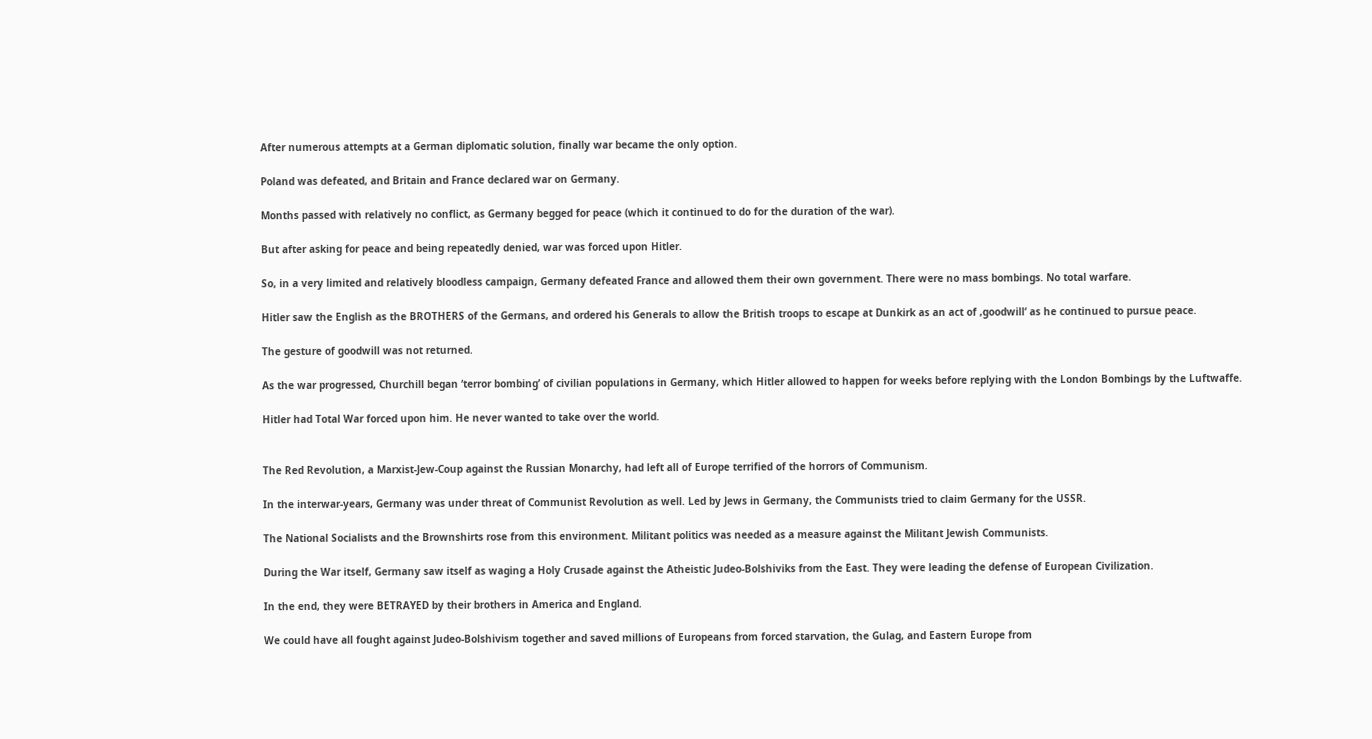After numerous attempts at a German diplomatic solution, finally war became the only option.

Poland was defeated, and Britain and France declared war on Germany.

Months passed with relatively no conflict, as Germany begged for peace (which it continued to do for the duration of the war).

But after asking for peace and being repeatedly denied, war was forced upon Hitler.

So, in a very limited and relatively bloodless campaign, Germany defeated France and allowed them their own government. There were no mass bombings. No total warfare.

Hitler saw the English as the BROTHERS of the Germans, and ordered his Generals to allow the British troops to escape at Dunkirk as an act of ‚goodwill‘ as he continued to pursue peace.

The gesture of goodwill was not returned.

As the war progressed, Churchill began ‘terror bombing’ of civilian populations in Germany, which Hitler allowed to happen for weeks before replying with the London Bombings by the Luftwaffe.

Hitler had Total War forced upon him. He never wanted to take over the world.


The Red Revolution, a Marxist-Jew-Coup against the Russian Monarchy, had left all of Europe terrified of the horrors of Communism.

In the interwar-years, Germany was under threat of Communist Revolution as well. Led by Jews in Germany, the Communists tried to claim Germany for the USSR.

The National Socialists and the Brownshirts rose from this environment. Militant politics was needed as a measure against the Militant Jewish Communists.

During the War itself, Germany saw itself as waging a Holy Crusade against the Atheistic Judeo-Bolshiviks from the East. They were leading the defense of European Civilization.

In the end, they were BETRAYED by their brothers in America and England.

We could have all fought against Judeo-Bolshivism together and saved millions of Europeans from forced starvation, the Gulag, and Eastern Europe from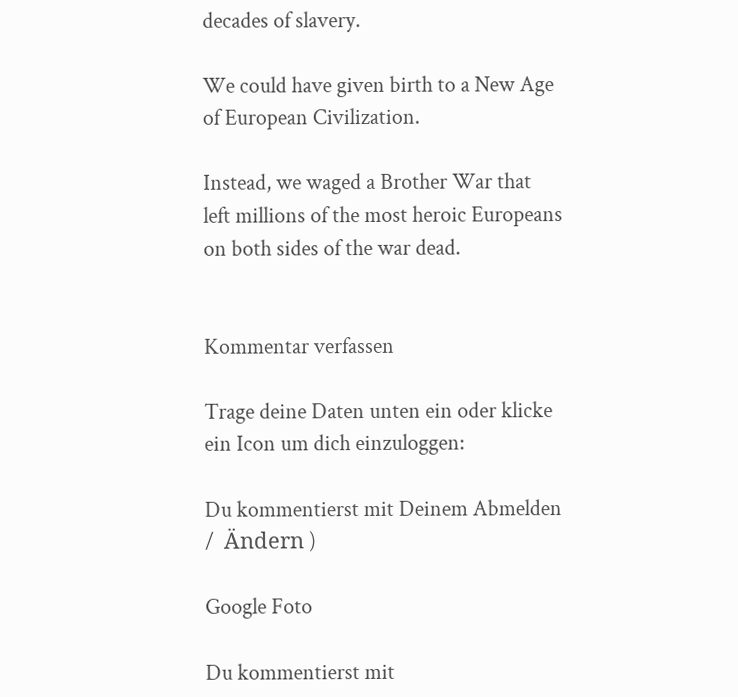decades of slavery.

We could have given birth to a New Age of European Civilization.

Instead, we waged a Brother War that left millions of the most heroic Europeans on both sides of the war dead.


Kommentar verfassen

Trage deine Daten unten ein oder klicke ein Icon um dich einzuloggen:

Du kommentierst mit Deinem Abmelden /  Ändern )

Google Foto

Du kommentierst mit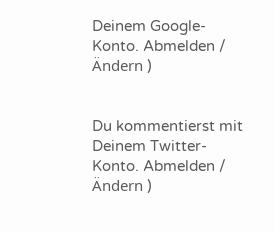Deinem Google-Konto. Abmelden /  Ändern )


Du kommentierst mit Deinem Twitter-Konto. Abmelden /  Ändern )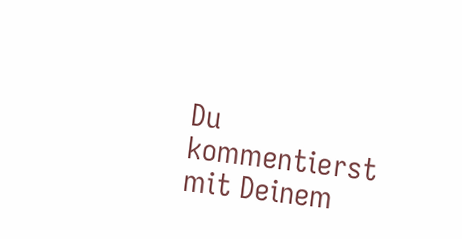Du kommentierst mit Deinem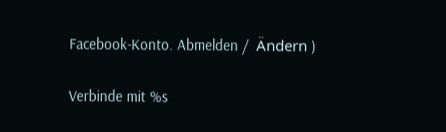Facebook-Konto. Abmelden /  Ändern )

Verbinde mit %s